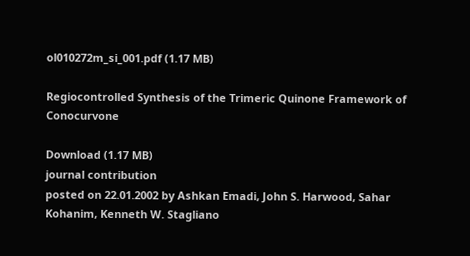ol010272m_si_001.pdf (1.17 MB)

Regiocontrolled Synthesis of the Trimeric Quinone Framework of Conocurvone

Download (1.17 MB)
journal contribution
posted on 22.01.2002 by Ashkan Emadi, John S. Harwood, Sahar Kohanim, Kenneth W. Stagliano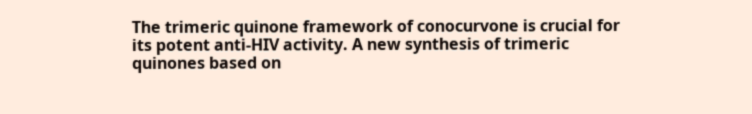The trimeric quinone framework of conocurvone is crucial for its potent anti-HIV activity. A new synthesis of trimeric quinones based on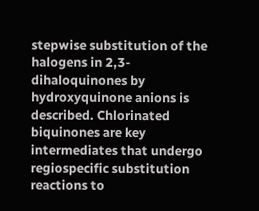stepwise substitution of the halogens in 2,3-dihaloquinones by hydroxyquinone anions is described. Chlorinated biquinones are key intermediates that undergo regiospecific substitution reactions to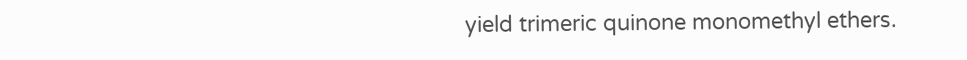yield trimeric quinone monomethyl ethers.